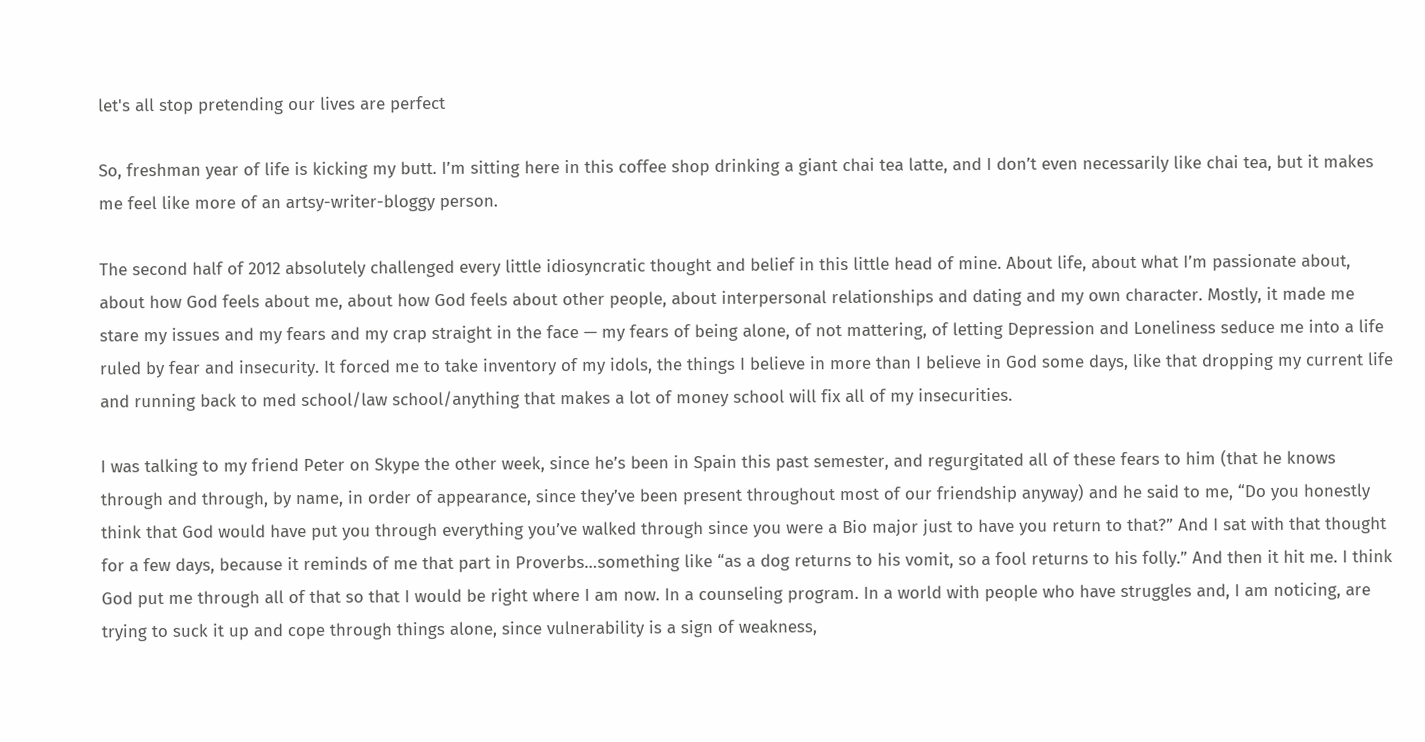let's all stop pretending our lives are perfect

So, freshman year of life is kicking my butt. I’m sitting here in this coffee shop drinking a giant chai tea latte, and I don’t even necessarily like chai tea, but it makes me feel like more of an artsy-writer-bloggy person.

The second half of 2012 absolutely challenged every little idiosyncratic thought and belief in this little head of mine. About life, about what I’m passionate about, about how God feels about me, about how God feels about other people, about interpersonal relationships and dating and my own character. Mostly, it made me stare my issues and my fears and my crap straight in the face — my fears of being alone, of not mattering, of letting Depression and Loneliness seduce me into a life ruled by fear and insecurity. It forced me to take inventory of my idols, the things I believe in more than I believe in God some days, like that dropping my current life and running back to med school/law school/anything that makes a lot of money school will fix all of my insecurities.

I was talking to my friend Peter on Skype the other week, since he’s been in Spain this past semester, and regurgitated all of these fears to him (that he knows through and through, by name, in order of appearance, since they’ve been present throughout most of our friendship anyway) and he said to me, “Do you honestly think that God would have put you through everything you’ve walked through since you were a Bio major just to have you return to that?” And I sat with that thought for a few days, because it reminds of me that part in Proverbs…something like “as a dog returns to his vomit, so a fool returns to his folly.” And then it hit me. I think God put me through all of that so that I would be right where I am now. In a counseling program. In a world with people who have struggles and, I am noticing, are trying to suck it up and cope through things alone, since vulnerability is a sign of weakness,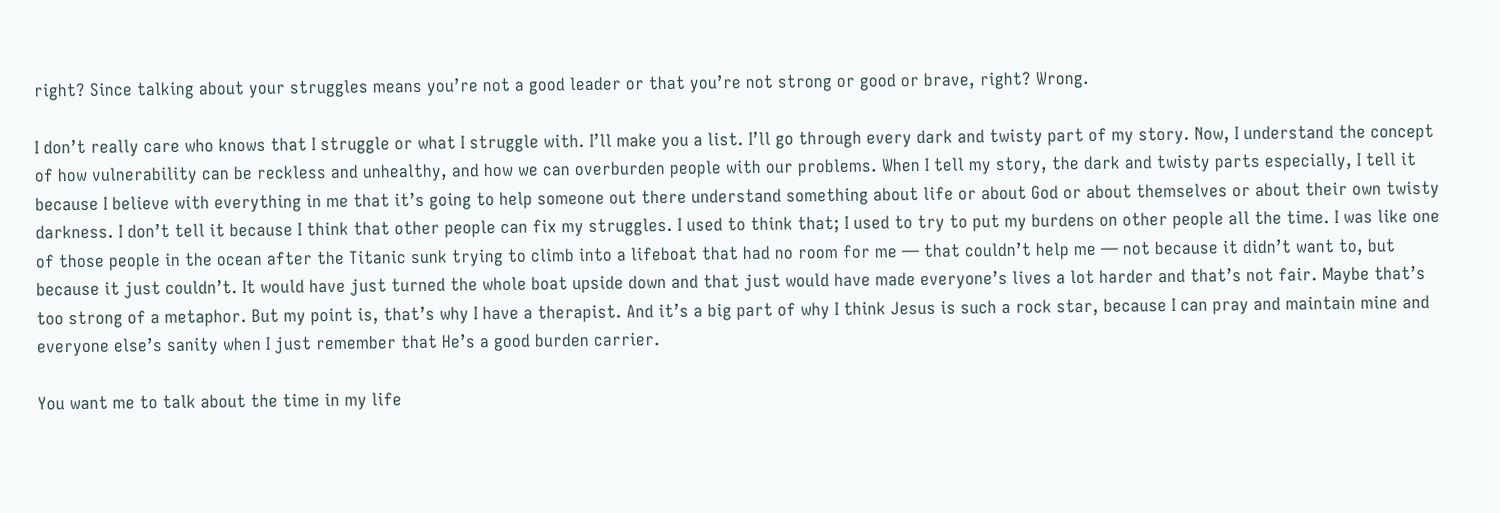right? Since talking about your struggles means you’re not a good leader or that you’re not strong or good or brave, right? Wrong.

I don’t really care who knows that I struggle or what I struggle with. I’ll make you a list. I’ll go through every dark and twisty part of my story. Now, I understand the concept of how vulnerability can be reckless and unhealthy, and how we can overburden people with our problems. When I tell my story, the dark and twisty parts especially, I tell it because I believe with everything in me that it’s going to help someone out there understand something about life or about God or about themselves or about their own twisty darkness. I don’t tell it because I think that other people can fix my struggles. I used to think that; I used to try to put my burdens on other people all the time. I was like one of those people in the ocean after the Titanic sunk trying to climb into a lifeboat that had no room for me — that couldn’t help me — not because it didn’t want to, but because it just couldn’t. It would have just turned the whole boat upside down and that just would have made everyone’s lives a lot harder and that’s not fair. Maybe that’s too strong of a metaphor. But my point is, that’s why I have a therapist. And it’s a big part of why I think Jesus is such a rock star, because I can pray and maintain mine and everyone else’s sanity when I just remember that He’s a good burden carrier.

You want me to talk about the time in my life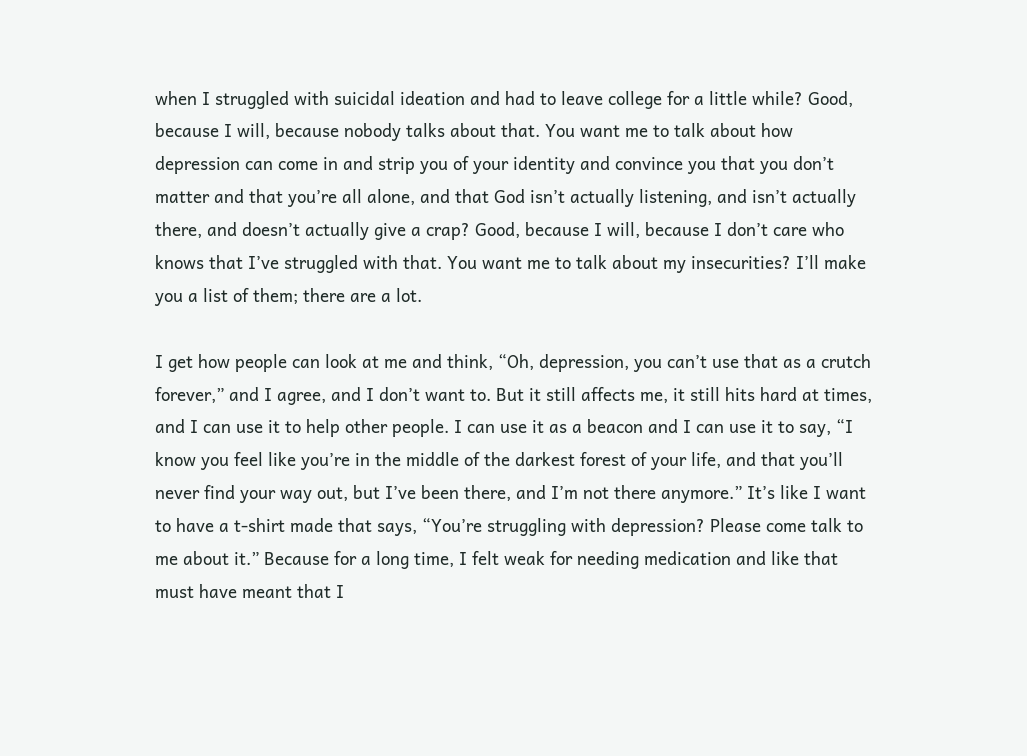when I struggled with suicidal ideation and had to leave college for a little while? Good, because I will, because nobody talks about that. You want me to talk about how depression can come in and strip you of your identity and convince you that you don’t matter and that you’re all alone, and that God isn’t actually listening, and isn’t actually there, and doesn’t actually give a crap? Good, because I will, because I don’t care who knows that I’ve struggled with that. You want me to talk about my insecurities? I’ll make you a list of them; there are a lot.

I get how people can look at me and think, “Oh, depression, you can’t use that as a crutch forever,” and I agree, and I don’t want to. But it still affects me, it still hits hard at times, and I can use it to help other people. I can use it as a beacon and I can use it to say, “I know you feel like you’re in the middle of the darkest forest of your life, and that you’ll never find your way out, but I’ve been there, and I’m not there anymore.” It’s like I want to have a t-shirt made that says, “You’re struggling with depression? Please come talk to me about it.” Because for a long time, I felt weak for needing medication and like that must have meant that I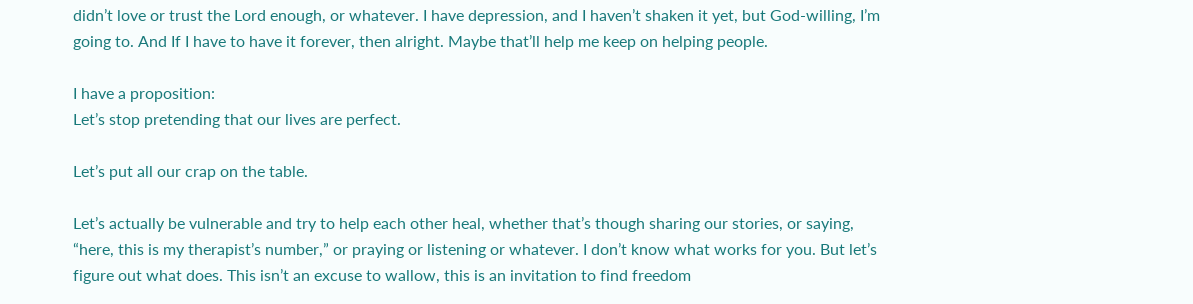didn’t love or trust the Lord enough, or whatever. I have depression, and I haven’t shaken it yet, but God-willing, I’m going to. And If I have to have it forever, then alright. Maybe that’ll help me keep on helping people.

I have a proposition:
Let’s stop pretending that our lives are perfect.

Let’s put all our crap on the table.

Let’s actually be vulnerable and try to help each other heal, whether that’s though sharing our stories, or saying, “here, this is my therapist’s number,” or praying or listening or whatever. I don’t know what works for you. But let’s figure out what does. This isn’t an excuse to wallow, this is an invitation to find freedom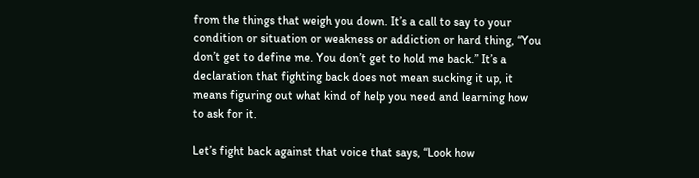from the things that weigh you down. It’s a call to say to your condition or situation or weakness or addiction or hard thing, “You don’t get to define me. You don’t get to hold me back.” It’s a declaration that fighting back does not mean sucking it up, it means figuring out what kind of help you need and learning how to ask for it.

Let’s fight back against that voice that says, “Look how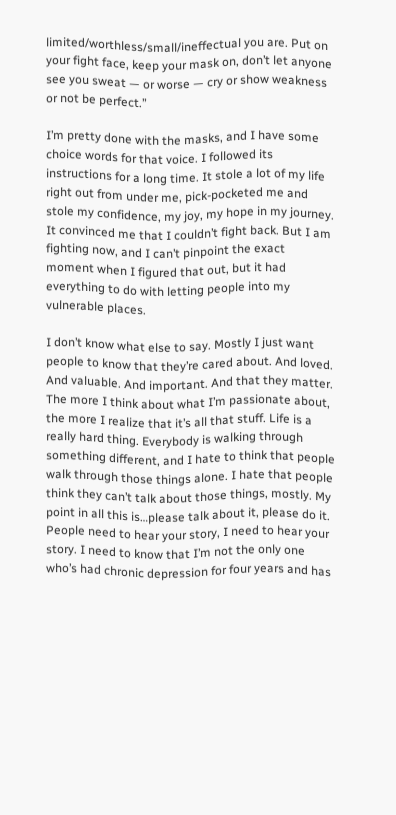limited/worthless/small/ineffectual you are. Put on your fight face, keep your mask on, don’t let anyone see you sweat — or worse — cry or show weakness or not be perfect.”

I’m pretty done with the masks, and I have some choice words for that voice. I followed its instructions for a long time. It stole a lot of my life right out from under me, pick-pocketed me and stole my confidence, my joy, my hope in my journey. It convinced me that I couldn’t fight back. But I am fighting now, and I can’t pinpoint the exact moment when I figured that out, but it had everything to do with letting people into my vulnerable places.

I don’t know what else to say. Mostly I just want people to know that they’re cared about. And loved. And valuable. And important. And that they matter. The more I think about what I’m passionate about, the more I realize that it’s all that stuff. Life is a really hard thing. Everybody is walking through something different, and I hate to think that people walk through those things alone. I hate that people think they can’t talk about those things, mostly. My point in all this is…please talk about it, please do it. People need to hear your story, I need to hear your story. I need to know that I’m not the only one who’s had chronic depression for four years and has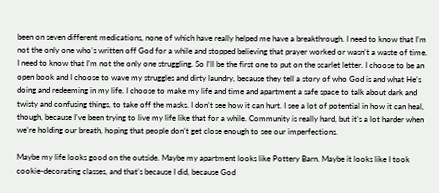been on seven different medications, none of which have really helped me have a breakthrough. I need to know that I’m not the only one who’s written off God for a while and stopped believing that prayer worked or wasn’t a waste of time. I need to know that I’m not the only one struggling. So I’ll be the first one to put on the scarlet letter. I choose to be an open book and I choose to wave my struggles and dirty laundry, because they tell a story of who God is and what He’s doing and redeeming in my life. I choose to make my life and time and apartment a safe space to talk about dark and twisty and confusing things, to take off the masks. I don’t see how it can hurt. I see a lot of potential in how it can heal, though, because I’ve been trying to live my life like that for a while. Community is really hard, but it’s a lot harder when we’re holding our breath, hoping that people don’t get close enough to see our imperfections.

Maybe my life looks good on the outside. Maybe my apartment looks like Pottery Barn. Maybe it looks like I took cookie-decorating classes, and that’s because I did, because God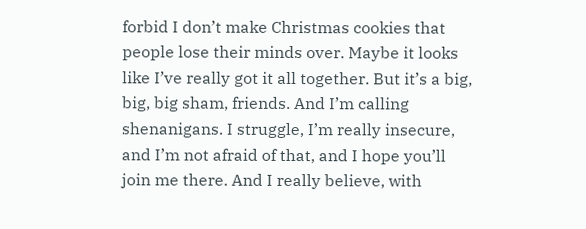forbid I don’t make Christmas cookies that people lose their minds over. Maybe it looks like I’ve really got it all together. But it’s a big, big, big sham, friends. And I’m calling shenanigans. I struggle, I’m really insecure, and I’m not afraid of that, and I hope you’ll join me there. And I really believe, with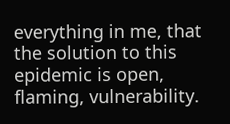everything in me, that the solution to this epidemic is open, flaming, vulnerability.